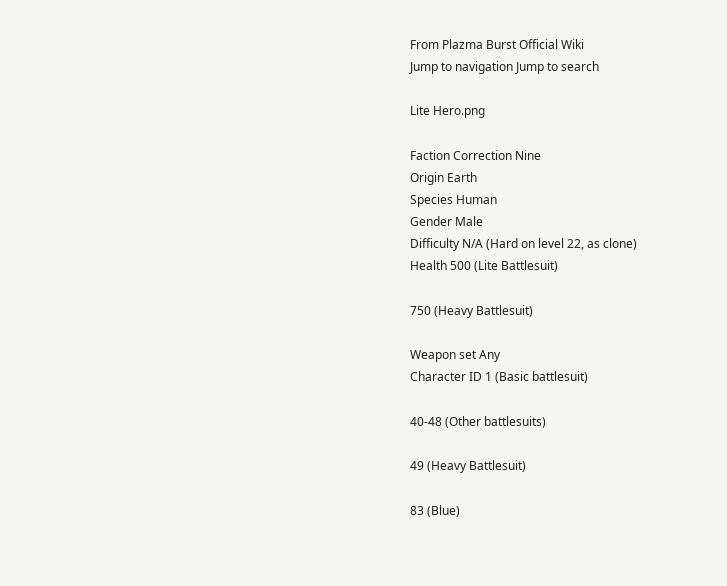From Plazma Burst Official Wiki
Jump to navigation Jump to search

Lite Hero.png

Faction Correction Nine
Origin Earth
Species Human
Gender Male
Difficulty N/A (Hard on level 22, as clone)
Health 500 (Lite Battlesuit)

750 (Heavy Battlesuit)

Weapon set Any
Character ID 1 (Basic battlesuit)

40-48 (Other battlesuits)

49 (Heavy Battlesuit)

83 (Blue)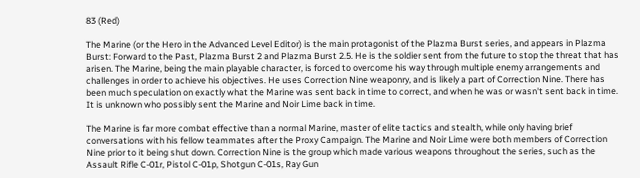83 (Red)

The Marine (or the Hero in the Advanced Level Editor) is the main protagonist of the Plazma Burst series, and appears in Plazma Burst: Forward to the Past, Plazma Burst 2 and Plazma Burst 2.5. He is the soldier sent from the future to stop the threat that has arisen. The Marine, being the main playable character, is forced to overcome his way through multiple enemy arrangements and challenges in order to achieve his objectives. He uses Correction Nine weaponry, and is likely a part of Correction Nine. There has been much speculation on exactly what the Marine was sent back in time to correct, and when he was or wasn't sent back in time. It is unknown who possibly sent the Marine and Noir Lime back in time.

The Marine is far more combat effective than a normal Marine, master of elite tactics and stealth, while only having brief conversations with his fellow teammates after the Proxy Campaign. The Marine and Noir Lime were both members of Correction Nine prior to it being shut down. Correction Nine is the group which made various weapons throughout the series, such as the Assault Rifle C-01r, Pistol C-01p, Shotgun C-01s, Ray Gun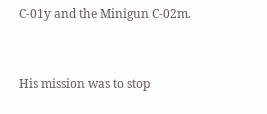C-01y and the Minigun C-02m.


His mission was to stop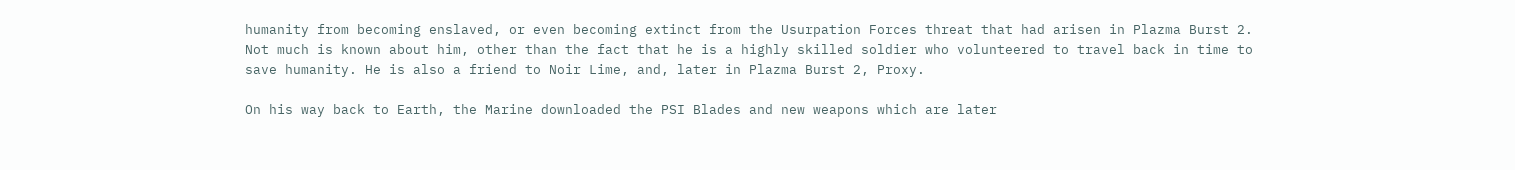humanity from becoming enslaved, or even becoming extinct from the Usurpation Forces threat that had arisen in Plazma Burst 2. Not much is known about him, other than the fact that he is a highly skilled soldier who volunteered to travel back in time to save humanity. He is also a friend to Noir Lime, and, later in Plazma Burst 2, Proxy.

On his way back to Earth, the Marine downloaded the PSI Blades and new weapons which are later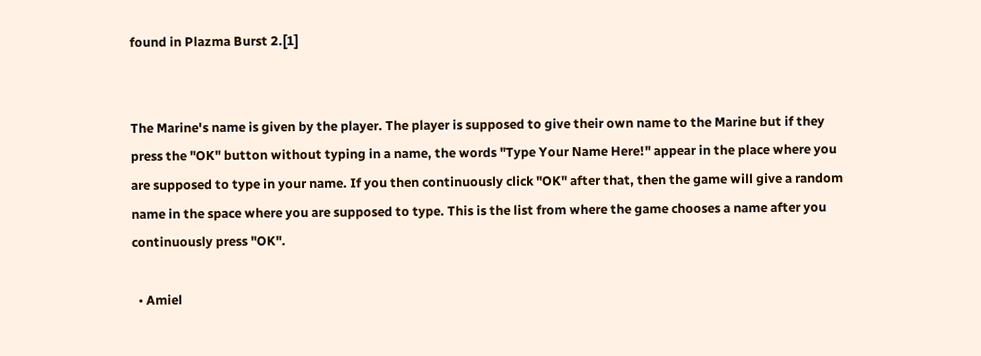found in Plazma Burst 2.[1]


The Marine's name is given by the player. The player is supposed to give their own name to the Marine but if they press the "OK" button without typing in a name, the words "Type Your Name Here!" appear in the place where you are supposed to type in your name. If you then continuously click "OK" after that, then the game will give a random name in the space where you are supposed to type. This is the list from where the game chooses a name after you continuously press "OK".

  • Amiel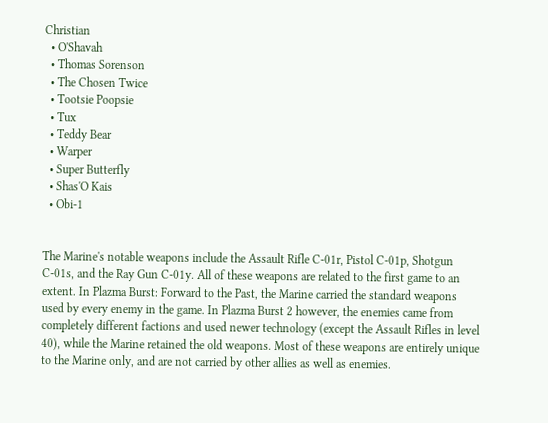Christian
  • O'Shavah
  • Thomas Sorenson
  • The Chosen Twice
  • Tootsie Poopsie
  • Tux
  • Teddy Bear
  • Warper
  • Super Butterfly
  • Shas'O Kais
  • Obi-1


The Marine's notable weapons include the Assault Rifle C-01r, Pistol C-01p, Shotgun C-01s, and the Ray Gun C-01y. All of these weapons are related to the first game to an extent. In Plazma Burst: Forward to the Past, the Marine carried the standard weapons used by every enemy in the game. In Plazma Burst 2 however, the enemies came from completely different factions and used newer technology (except the Assault Rifles in level 40), while the Marine retained the old weapons. Most of these weapons are entirely unique to the Marine only, and are not carried by other allies as well as enemies.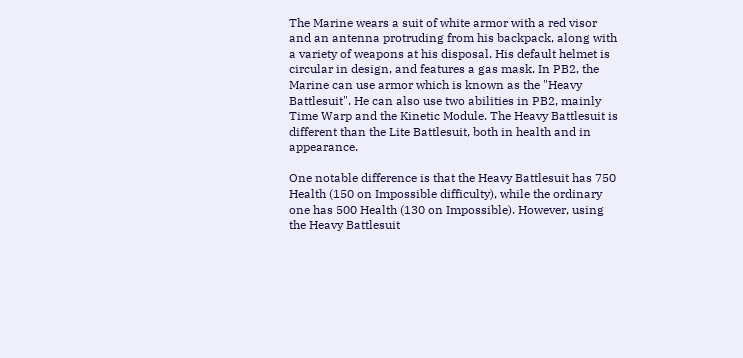The Marine wears a suit of white armor with a red visor and an antenna protruding from his backpack, along with a variety of weapons at his disposal. His default helmet is circular in design, and features a gas mask. In PB2, the Marine can use armor which is known as the "Heavy Battlesuit". He can also use two abilities in PB2, mainly Time Warp and the Kinetic Module. The Heavy Battlesuit is different than the Lite Battlesuit, both in health and in appearance.

One notable difference is that the Heavy Battlesuit has 750 Health (150 on Impossible difficulty), while the ordinary one has 500 Health (130 on Impossible). However, using the Heavy Battlesuit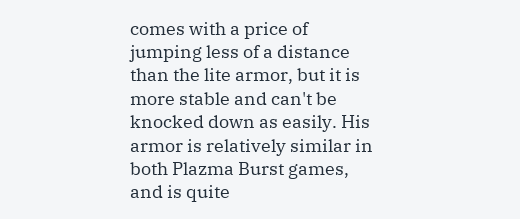comes with a price of jumping less of a distance than the lite armor, but it is more stable and can't be knocked down as easily. His armor is relatively similar in both Plazma Burst games, and is quite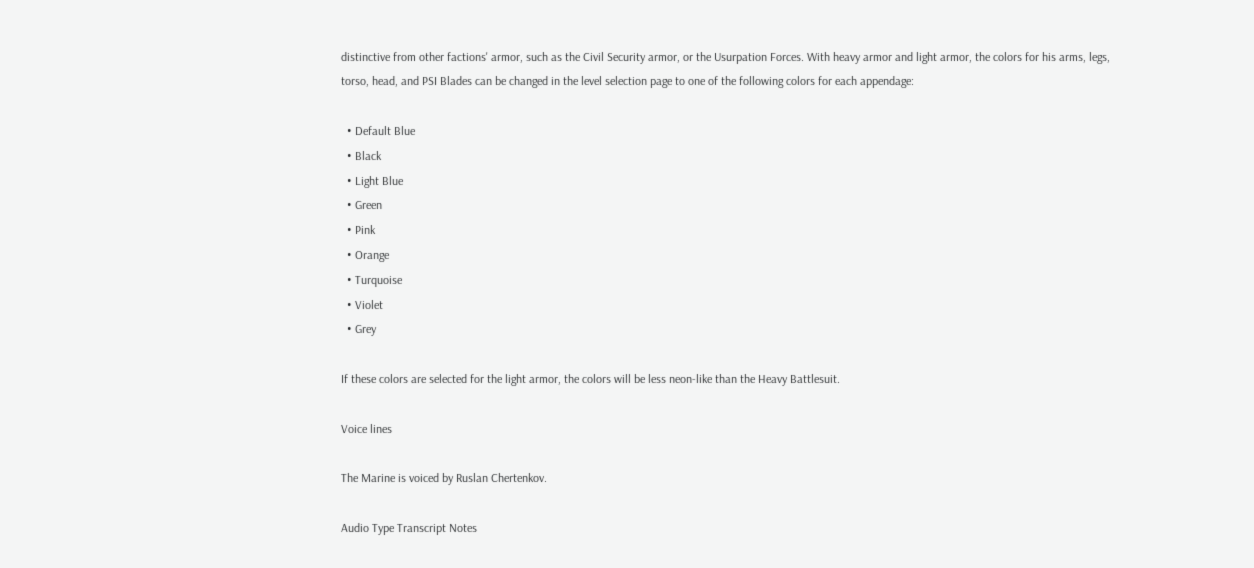distinctive from other factions' armor, such as the Civil Security armor, or the Usurpation Forces. With heavy armor and light armor, the colors for his arms, legs, torso, head, and PSI Blades can be changed in the level selection page to one of the following colors for each appendage:

  • Default Blue
  • Black
  • Light Blue
  • Green
  • Pink
  • Orange
  • Turquoise
  • Violet
  • Grey

If these colors are selected for the light armor, the colors will be less neon-like than the Heavy Battlesuit.

Voice lines

The Marine is voiced by Ruslan Chertenkov.

Audio Type Transcript Notes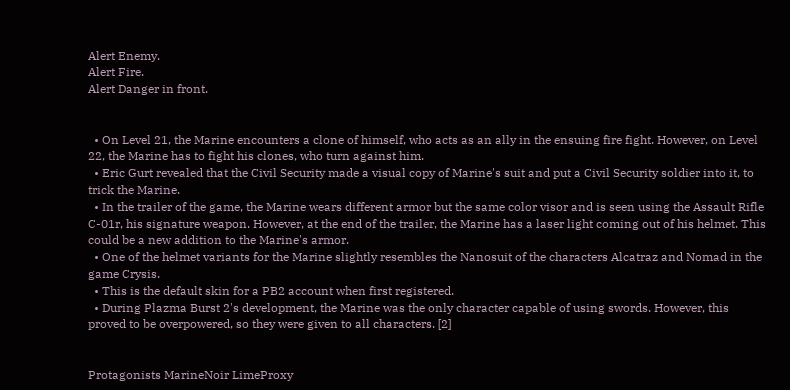Alert Enemy.
Alert Fire.
Alert Danger in front.


  • On Level 21, the Marine encounters a clone of himself, who acts as an ally in the ensuing fire fight. However, on Level 22, the Marine has to fight his clones, who turn against him.
  • Eric Gurt revealed that the Civil Security made a visual copy of Marine's suit and put a Civil Security soldier into it, to trick the Marine.
  • In the trailer of the game, the Marine wears different armor but the same color visor and is seen using the Assault Rifle C-01r, his signature weapon. However, at the end of the trailer, the Marine has a laser light coming out of his helmet. This could be a new addition to the Marine's armor.
  • One of the helmet variants for the Marine slightly resembles the Nanosuit of the characters Alcatraz and Nomad in the game Crysis.
  • This is the default skin for a PB2 account when first registered.
  • During Plazma Burst 2's development, the Marine was the only character capable of using swords. However, this proved to be overpowered, so they were given to all characters. [2]


Protagonists MarineNoir LimeProxy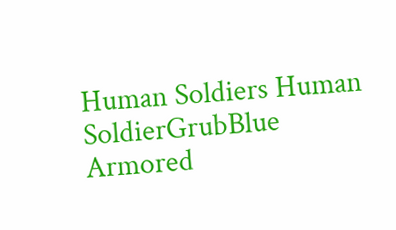Human Soldiers Human SoldierGrubBlue Armored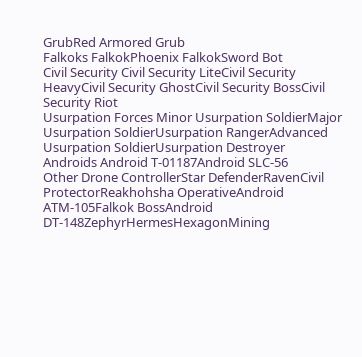GrubRed Armored Grub
Falkoks FalkokPhoenix FalkokSword Bot
Civil Security Civil Security LiteCivil Security HeavyCivil Security GhostCivil Security BossCivil Security Riot
Usurpation Forces Minor Usurpation SoldierMajor Usurpation SoldierUsurpation RangerAdvanced Usurpation SoldierUsurpation Destroyer
Androids Android T-01187Android SLC-56
Other Drone ControllerStar DefenderRavenCivil ProtectorReakhohsha OperativeAndroid ATM-105Falkok BossAndroid DT-148ZephyrHermesHexagonMining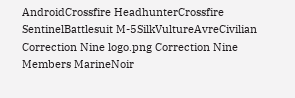AndroidCrossfire HeadhunterCrossfire SentinelBattlesuit M-5SilkVultureAvreCivilian
Correction Nine logo.png Correction Nine
Members MarineNoir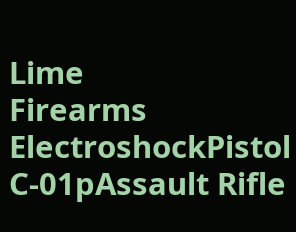Lime
Firearms ElectroshockPistol C-01pAssault Rifle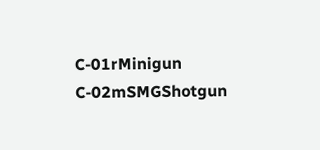C-01rMinigun C-02mSMGShotgun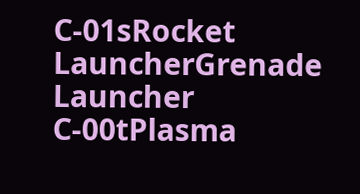C-01sRocket LauncherGrenade Launcher C-00tPlasma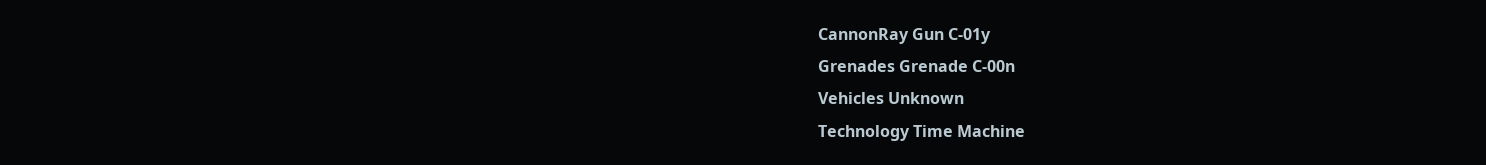CannonRay Gun C-01y
Grenades Grenade C-00n
Vehicles Unknown
Technology Time Machine